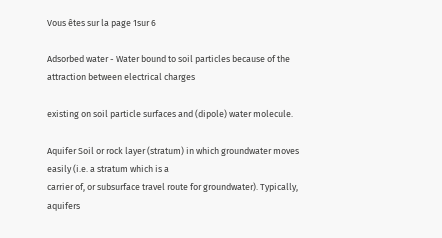Vous êtes sur la page 1sur 6

Adsorbed water - Water bound to soil particles because of the attraction between electrical charges

existing on soil particle surfaces and (dipole) water molecule.

Aquifer Soil or rock layer (stratum) in which groundwater moves easily (i.e. a stratum which is a
carrier of, or subsurface travel route for groundwater). Typically, aquifers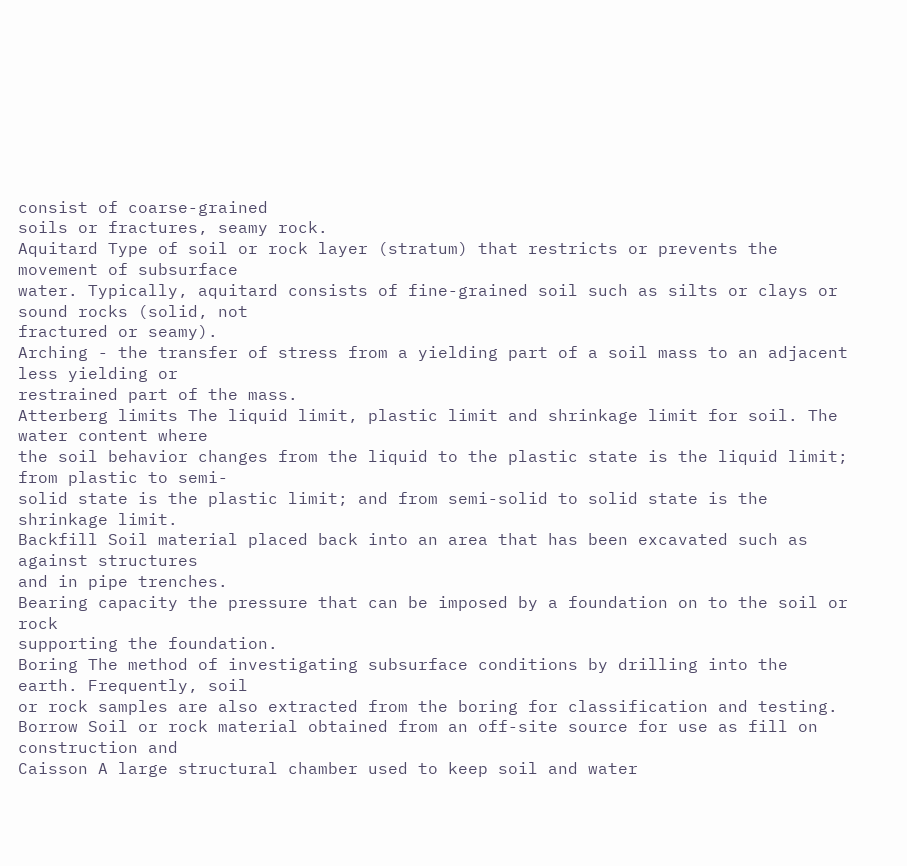consist of coarse-grained
soils or fractures, seamy rock.
Aquitard Type of soil or rock layer (stratum) that restricts or prevents the movement of subsurface
water. Typically, aquitard consists of fine-grained soil such as silts or clays or sound rocks (solid, not
fractured or seamy).
Arching - the transfer of stress from a yielding part of a soil mass to an adjacent less yielding or
restrained part of the mass.
Atterberg limits The liquid limit, plastic limit and shrinkage limit for soil. The water content where
the soil behavior changes from the liquid to the plastic state is the liquid limit; from plastic to semi-
solid state is the plastic limit; and from semi-solid to solid state is the shrinkage limit.
Backfill Soil material placed back into an area that has been excavated such as against structures
and in pipe trenches.
Bearing capacity the pressure that can be imposed by a foundation on to the soil or rock
supporting the foundation.
Boring The method of investigating subsurface conditions by drilling into the earth. Frequently, soil
or rock samples are also extracted from the boring for classification and testing.
Borrow Soil or rock material obtained from an off-site source for use as fill on construction and
Caisson A large structural chamber used to keep soil and water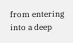from entering into a deep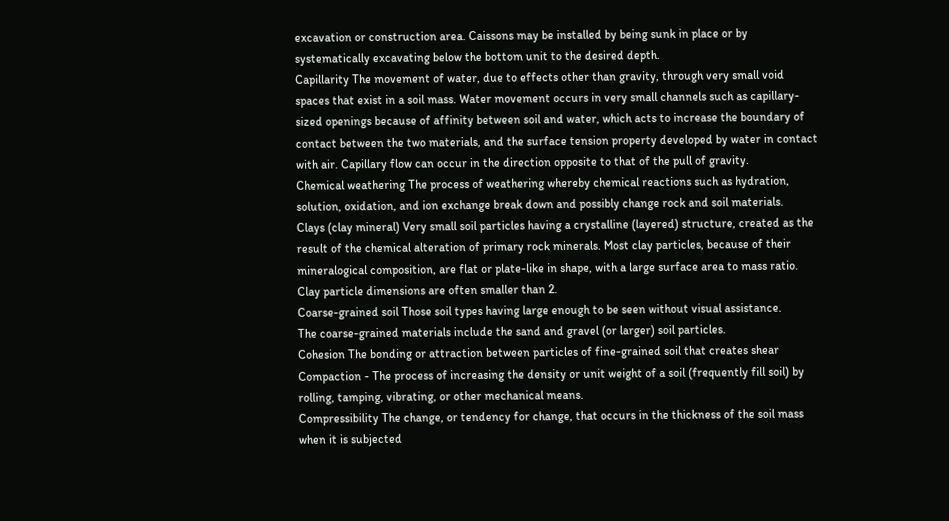excavation or construction area. Caissons may be installed by being sunk in place or by
systematically excavating below the bottom unit to the desired depth.
Capillarity The movement of water, due to effects other than gravity, through very small void
spaces that exist in a soil mass. Water movement occurs in very small channels such as capillary-
sized openings because of affinity between soil and water, which acts to increase the boundary of
contact between the two materials, and the surface tension property developed by water in contact
with air. Capillary flow can occur in the direction opposite to that of the pull of gravity.
Chemical weathering The process of weathering whereby chemical reactions such as hydration,
solution, oxidation, and ion exchange break down and possibly change rock and soil materials.
Clays (clay mineral) Very small soil particles having a crystalline (layered) structure, created as the
result of the chemical alteration of primary rock minerals. Most clay particles, because of their
mineralogical composition, are flat or plate-like in shape, with a large surface area to mass ratio.
Clay particle dimensions are often smaller than 2.
Coarse-grained soil Those soil types having large enough to be seen without visual assistance.
The coarse-grained materials include the sand and gravel (or larger) soil particles.
Cohesion The bonding or attraction between particles of fine-grained soil that creates shear
Compaction - The process of increasing the density or unit weight of a soil (frequently fill soil) by
rolling, tamping, vibrating, or other mechanical means.
Compressibility The change, or tendency for change, that occurs in the thickness of the soil mass
when it is subjected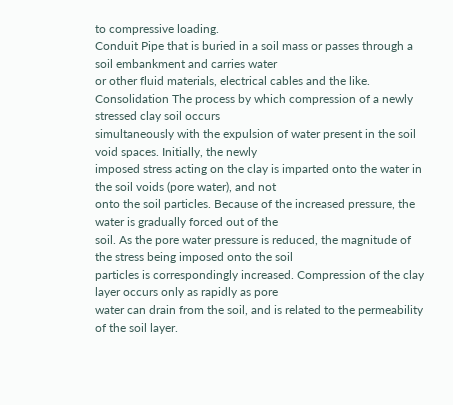to compressive loading.
Conduit Pipe that is buried in a soil mass or passes through a soil embankment and carries water
or other fluid materials, electrical cables and the like.
Consolidation The process by which compression of a newly stressed clay soil occurs
simultaneously with the expulsion of water present in the soil void spaces. Initially, the newly
imposed stress acting on the clay is imparted onto the water in the soil voids (pore water), and not
onto the soil particles. Because of the increased pressure, the water is gradually forced out of the
soil. As the pore water pressure is reduced, the magnitude of the stress being imposed onto the soil
particles is correspondingly increased. Compression of the clay layer occurs only as rapidly as pore
water can drain from the soil, and is related to the permeability of the soil layer.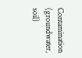Contamination (groundwater, soil)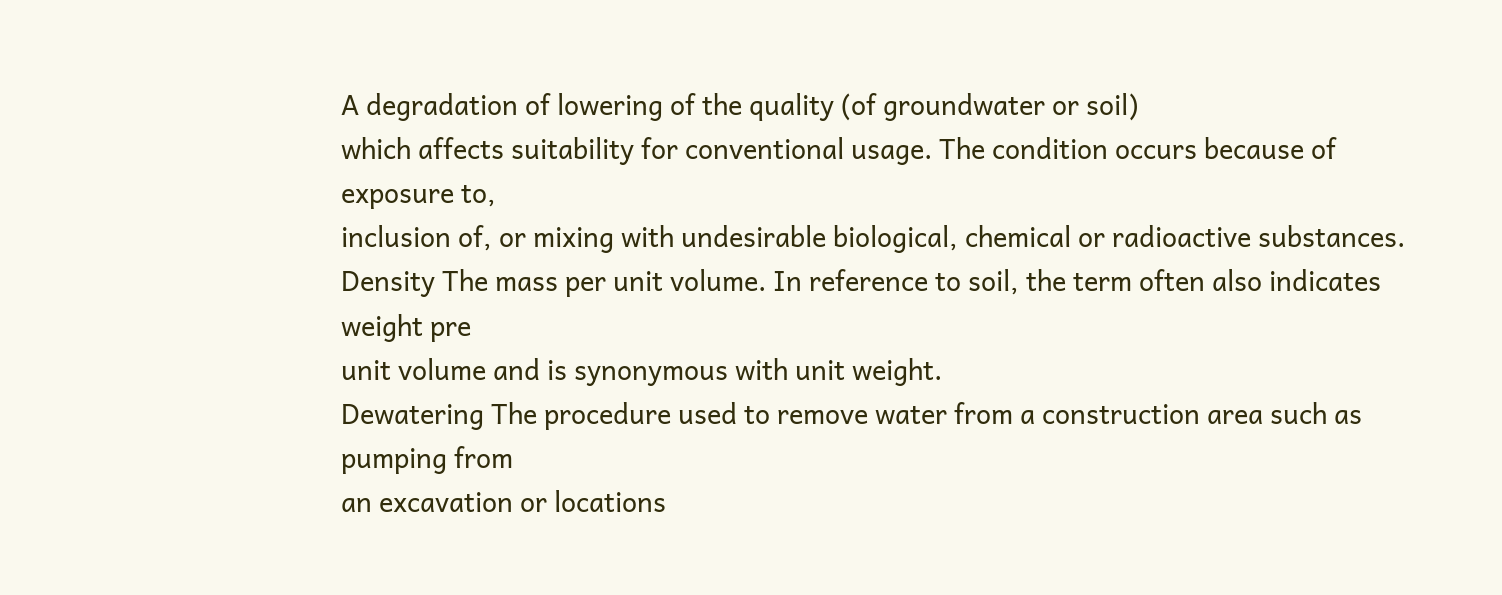A degradation of lowering of the quality (of groundwater or soil)
which affects suitability for conventional usage. The condition occurs because of exposure to,
inclusion of, or mixing with undesirable biological, chemical or radioactive substances.
Density The mass per unit volume. In reference to soil, the term often also indicates weight pre
unit volume and is synonymous with unit weight.
Dewatering The procedure used to remove water from a construction area such as pumping from
an excavation or locations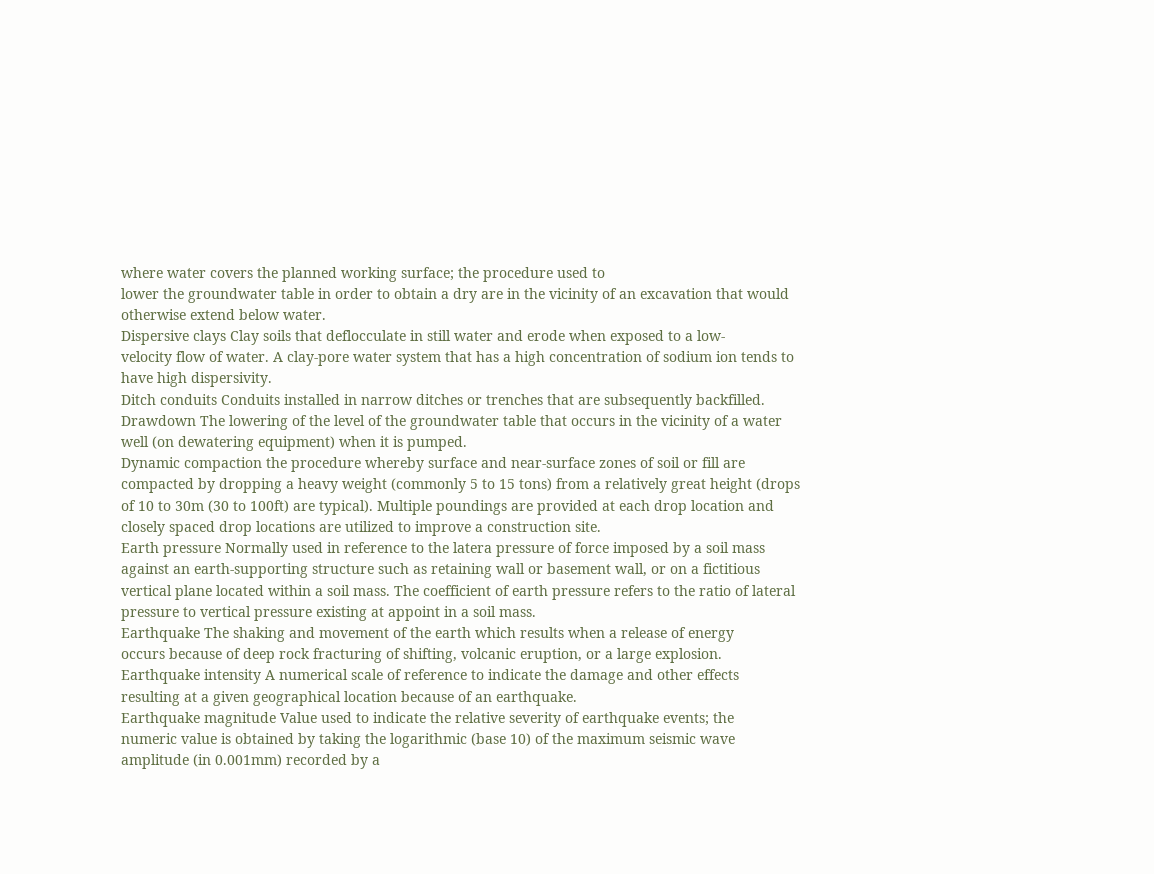where water covers the planned working surface; the procedure used to
lower the groundwater table in order to obtain a dry are in the vicinity of an excavation that would
otherwise extend below water.
Dispersive clays Clay soils that deflocculate in still water and erode when exposed to a low-
velocity flow of water. A clay-pore water system that has a high concentration of sodium ion tends to
have high dispersivity.
Ditch conduits Conduits installed in narrow ditches or trenches that are subsequently backfilled.
Drawdown The lowering of the level of the groundwater table that occurs in the vicinity of a water
well (on dewatering equipment) when it is pumped.
Dynamic compaction the procedure whereby surface and near-surface zones of soil or fill are
compacted by dropping a heavy weight (commonly 5 to 15 tons) from a relatively great height (drops
of 10 to 30m (30 to 100ft) are typical). Multiple poundings are provided at each drop location and
closely spaced drop locations are utilized to improve a construction site.
Earth pressure Normally used in reference to the latera pressure of force imposed by a soil mass
against an earth-supporting structure such as retaining wall or basement wall, or on a fictitious
vertical plane located within a soil mass. The coefficient of earth pressure refers to the ratio of lateral
pressure to vertical pressure existing at appoint in a soil mass.
Earthquake The shaking and movement of the earth which results when a release of energy
occurs because of deep rock fracturing of shifting, volcanic eruption, or a large explosion.
Earthquake intensity A numerical scale of reference to indicate the damage and other effects
resulting at a given geographical location because of an earthquake.
Earthquake magnitude Value used to indicate the relative severity of earthquake events; the
numeric value is obtained by taking the logarithmic (base 10) of the maximum seismic wave
amplitude (in 0.001mm) recorded by a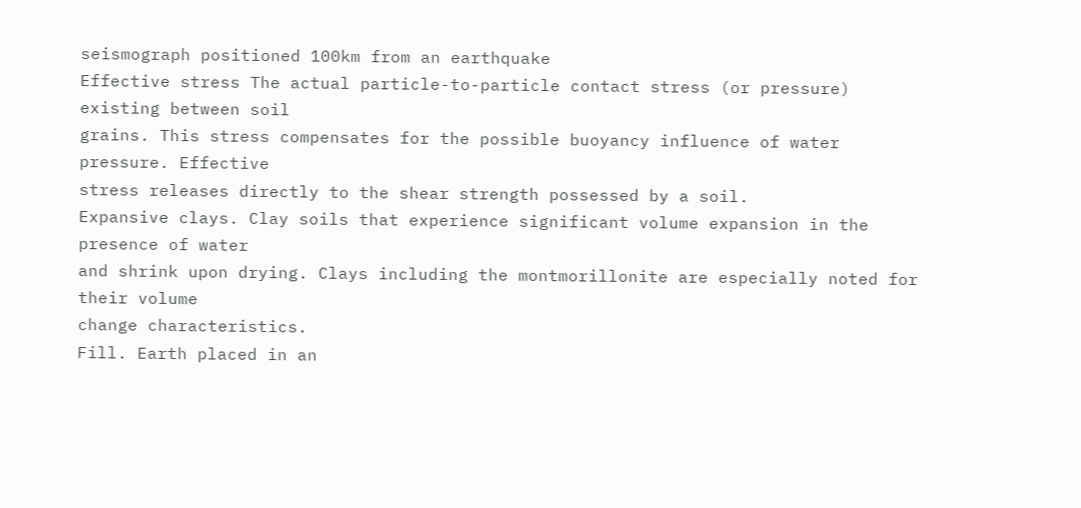seismograph positioned 100km from an earthquake
Effective stress The actual particle-to-particle contact stress (or pressure) existing between soil
grains. This stress compensates for the possible buoyancy influence of water pressure. Effective
stress releases directly to the shear strength possessed by a soil.
Expansive clays. Clay soils that experience significant volume expansion in the presence of water
and shrink upon drying. Clays including the montmorillonite are especially noted for their volume
change characteristics.
Fill. Earth placed in an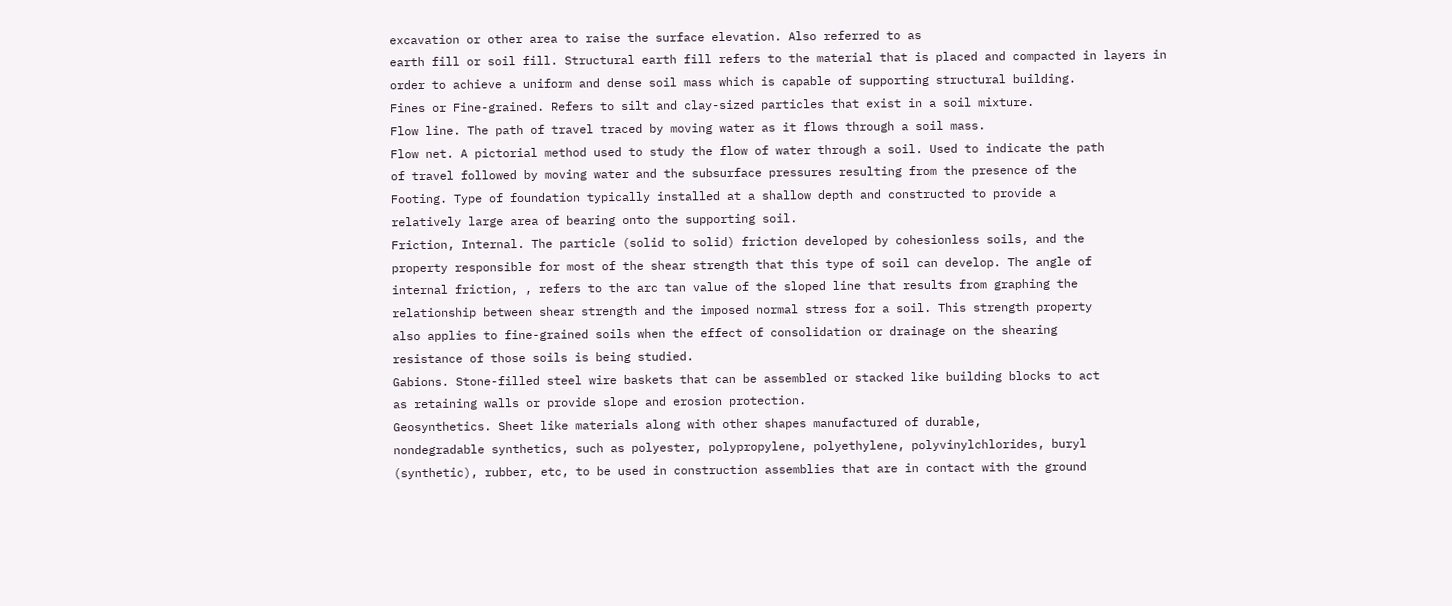excavation or other area to raise the surface elevation. Also referred to as
earth fill or soil fill. Structural earth fill refers to the material that is placed and compacted in layers in
order to achieve a uniform and dense soil mass which is capable of supporting structural building.
Fines or Fine-grained. Refers to silt and clay-sized particles that exist in a soil mixture.
Flow line. The path of travel traced by moving water as it flows through a soil mass.
Flow net. A pictorial method used to study the flow of water through a soil. Used to indicate the path
of travel followed by moving water and the subsurface pressures resulting from the presence of the
Footing. Type of foundation typically installed at a shallow depth and constructed to provide a
relatively large area of bearing onto the supporting soil.
Friction, Internal. The particle (solid to solid) friction developed by cohesionless soils, and the
property responsible for most of the shear strength that this type of soil can develop. The angle of
internal friction, , refers to the arc tan value of the sloped line that results from graphing the
relationship between shear strength and the imposed normal stress for a soil. This strength property
also applies to fine-grained soils when the effect of consolidation or drainage on the shearing
resistance of those soils is being studied.
Gabions. Stone-filled steel wire baskets that can be assembled or stacked like building blocks to act
as retaining walls or provide slope and erosion protection.
Geosynthetics. Sheet like materials along with other shapes manufactured of durable,
nondegradable synthetics, such as polyester, polypropylene, polyethylene, polyvinylchlorides, buryl
(synthetic), rubber, etc, to be used in construction assemblies that are in contact with the ground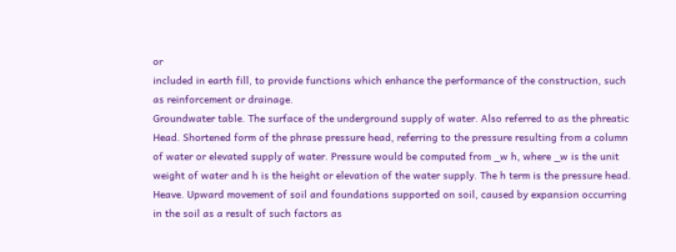or
included in earth fill, to provide functions which enhance the performance of the construction, such
as reinforcement or drainage.
Groundwater table. The surface of the underground supply of water. Also referred to as the phreatic
Head. Shortened form of the phrase pressure head, referring to the pressure resulting from a column
of water or elevated supply of water. Pressure would be computed from _w h, where _w is the unit
weight of water and h is the height or elevation of the water supply. The h term is the pressure head.
Heave. Upward movement of soil and foundations supported on soil, caused by expansion occurring
in the soil as a result of such factors as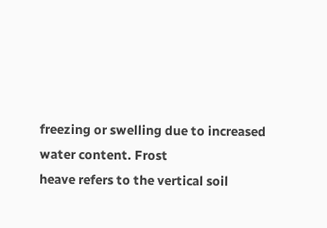freezing or swelling due to increased water content. Frost
heave refers to the vertical soil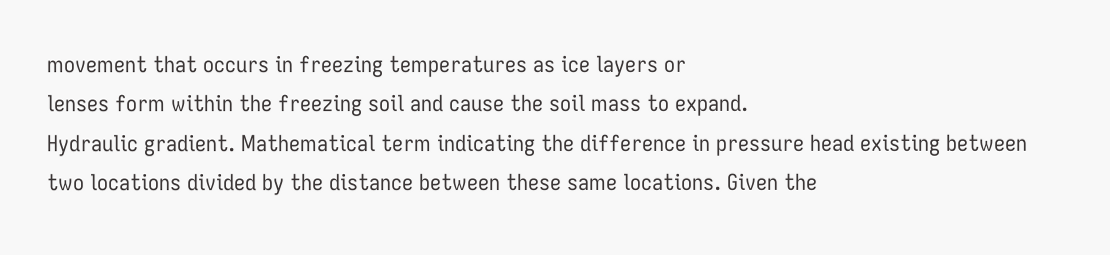movement that occurs in freezing temperatures as ice layers or
lenses form within the freezing soil and cause the soil mass to expand.
Hydraulic gradient. Mathematical term indicating the difference in pressure head existing between
two locations divided by the distance between these same locations. Given the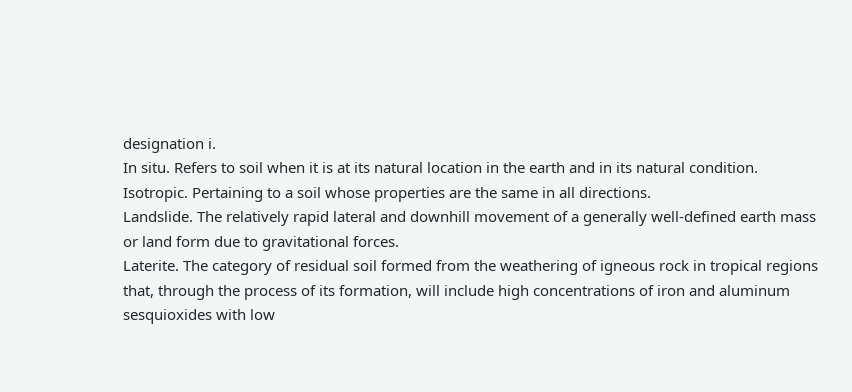designation i.
In situ. Refers to soil when it is at its natural location in the earth and in its natural condition.
Isotropic. Pertaining to a soil whose properties are the same in all directions.
Landslide. The relatively rapid lateral and downhill movement of a generally well-defined earth mass
or land form due to gravitational forces.
Laterite. The category of residual soil formed from the weathering of igneous rock in tropical regions
that, through the process of its formation, will include high concentrations of iron and aluminum
sesquioxides with low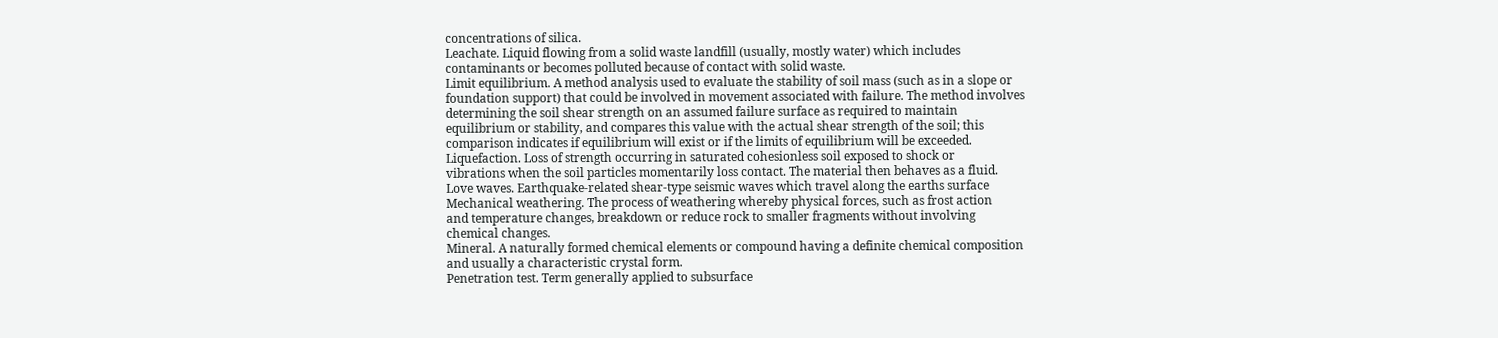concentrations of silica.
Leachate. Liquid flowing from a solid waste landfill (usually, mostly water) which includes
contaminants or becomes polluted because of contact with solid waste.
Limit equilibrium. A method analysis used to evaluate the stability of soil mass (such as in a slope or
foundation support) that could be involved in movement associated with failure. The method involves
determining the soil shear strength on an assumed failure surface as required to maintain
equilibrium or stability, and compares this value with the actual shear strength of the soil; this
comparison indicates if equilibrium will exist or if the limits of equilibrium will be exceeded.
Liquefaction. Loss of strength occurring in saturated cohesionless soil exposed to shock or
vibrations when the soil particles momentarily loss contact. The material then behaves as a fluid.
Love waves. Earthquake-related shear-type seismic waves which travel along the earths surface
Mechanical weathering. The process of weathering whereby physical forces, such as frost action
and temperature changes, breakdown or reduce rock to smaller fragments without involving
chemical changes.
Mineral. A naturally formed chemical elements or compound having a definite chemical composition
and usually a characteristic crystal form.
Penetration test. Term generally applied to subsurface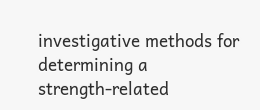investigative methods for determining a
strength-related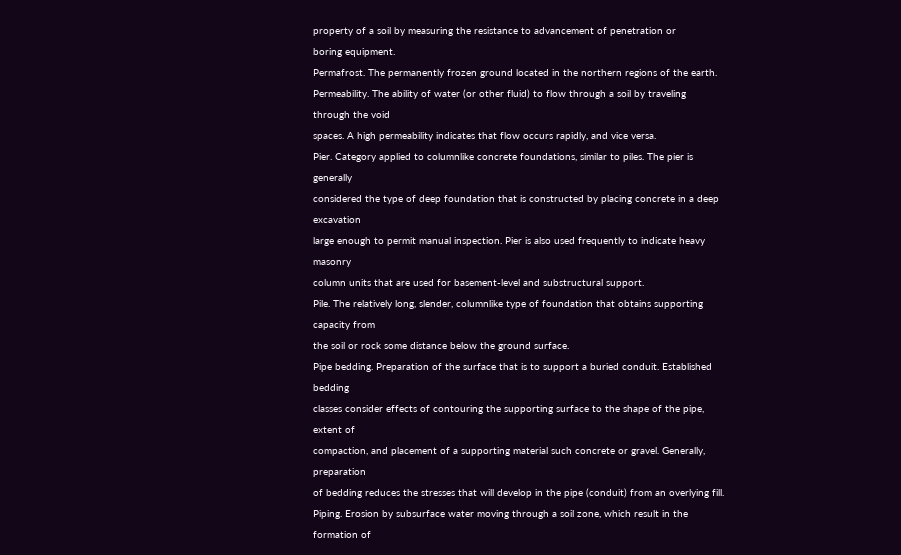property of a soil by measuring the resistance to advancement of penetration or
boring equipment.
Permafrost. The permanently frozen ground located in the northern regions of the earth.
Permeability. The ability of water (or other fluid) to flow through a soil by traveling through the void
spaces. A high permeability indicates that flow occurs rapidly, and vice versa.
Pier. Category applied to columnlike concrete foundations, similar to piles. The pier is generally
considered the type of deep foundation that is constructed by placing concrete in a deep excavation
large enough to permit manual inspection. Pier is also used frequently to indicate heavy masonry
column units that are used for basement-level and substructural support.
Pile. The relatively long, slender, columnlike type of foundation that obtains supporting capacity from
the soil or rock some distance below the ground surface.
Pipe bedding. Preparation of the surface that is to support a buried conduit. Established bedding
classes consider effects of contouring the supporting surface to the shape of the pipe, extent of
compaction, and placement of a supporting material such concrete or gravel. Generally, preparation
of bedding reduces the stresses that will develop in the pipe (conduit) from an overlying fill.
Piping. Erosion by subsurface water moving through a soil zone, which result in the formation of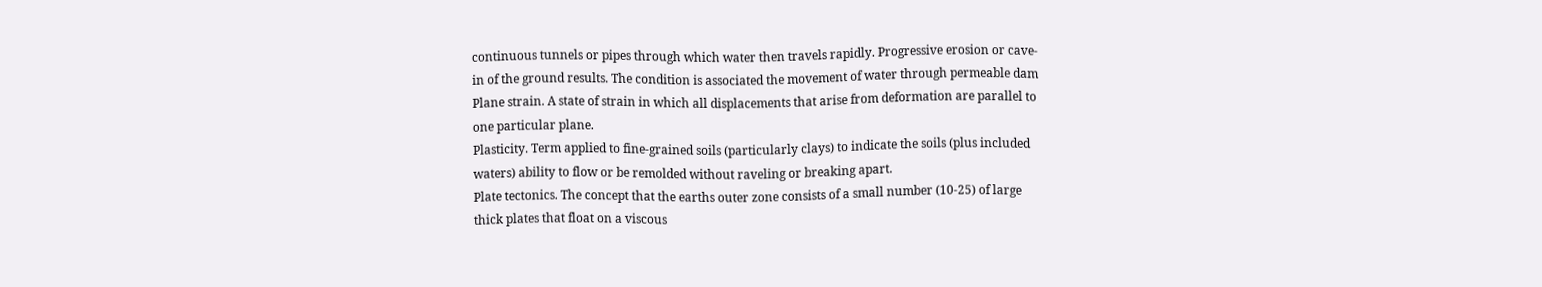continuous tunnels or pipes through which water then travels rapidly. Progressive erosion or cave-
in of the ground results. The condition is associated the movement of water through permeable dam
Plane strain. A state of strain in which all displacements that arise from deformation are parallel to
one particular plane.
Plasticity. Term applied to fine-grained soils (particularly clays) to indicate the soils (plus included
waters) ability to flow or be remolded without raveling or breaking apart.
Plate tectonics. The concept that the earths outer zone consists of a small number (10-25) of large
thick plates that float on a viscous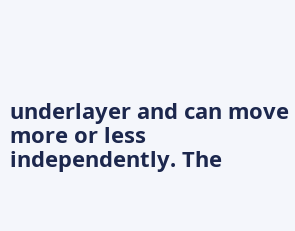underlayer and can move more or less independently. The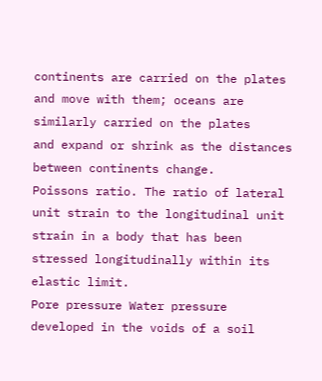continents are carried on the plates and move with them; oceans are similarly carried on the plates
and expand or shrink as the distances between continents change.
Poissons ratio. The ratio of lateral unit strain to the longitudinal unit strain in a body that has been
stressed longitudinally within its elastic limit.
Pore pressure Water pressure developed in the voids of a soil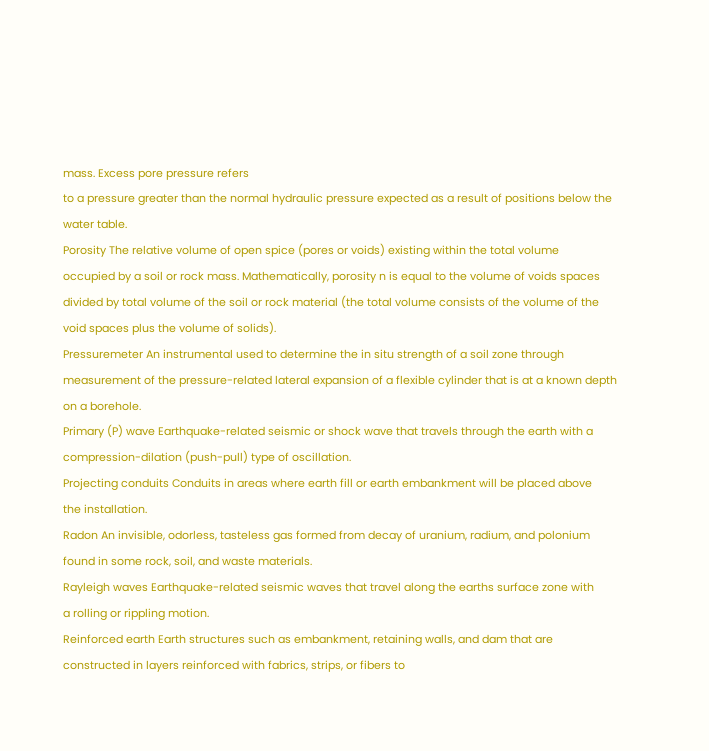mass. Excess pore pressure refers
to a pressure greater than the normal hydraulic pressure expected as a result of positions below the
water table.
Porosity The relative volume of open spice (pores or voids) existing within the total volume
occupied by a soil or rock mass. Mathematically, porosity n is equal to the volume of voids spaces
divided by total volume of the soil or rock material (the total volume consists of the volume of the
void spaces plus the volume of solids).
Pressuremeter An instrumental used to determine the in situ strength of a soil zone through
measurement of the pressure-related lateral expansion of a flexible cylinder that is at a known depth
on a borehole.
Primary (P) wave Earthquake-related seismic or shock wave that travels through the earth with a
compression-dilation (push-pull) type of oscillation.
Projecting conduits Conduits in areas where earth fill or earth embankment will be placed above
the installation.
Radon An invisible, odorless, tasteless gas formed from decay of uranium, radium, and polonium
found in some rock, soil, and waste materials.
Rayleigh waves Earthquake-related seismic waves that travel along the earths surface zone with
a rolling or rippling motion.
Reinforced earth Earth structures such as embankment, retaining walls, and dam that are
constructed in layers reinforced with fabrics, strips, or fibers to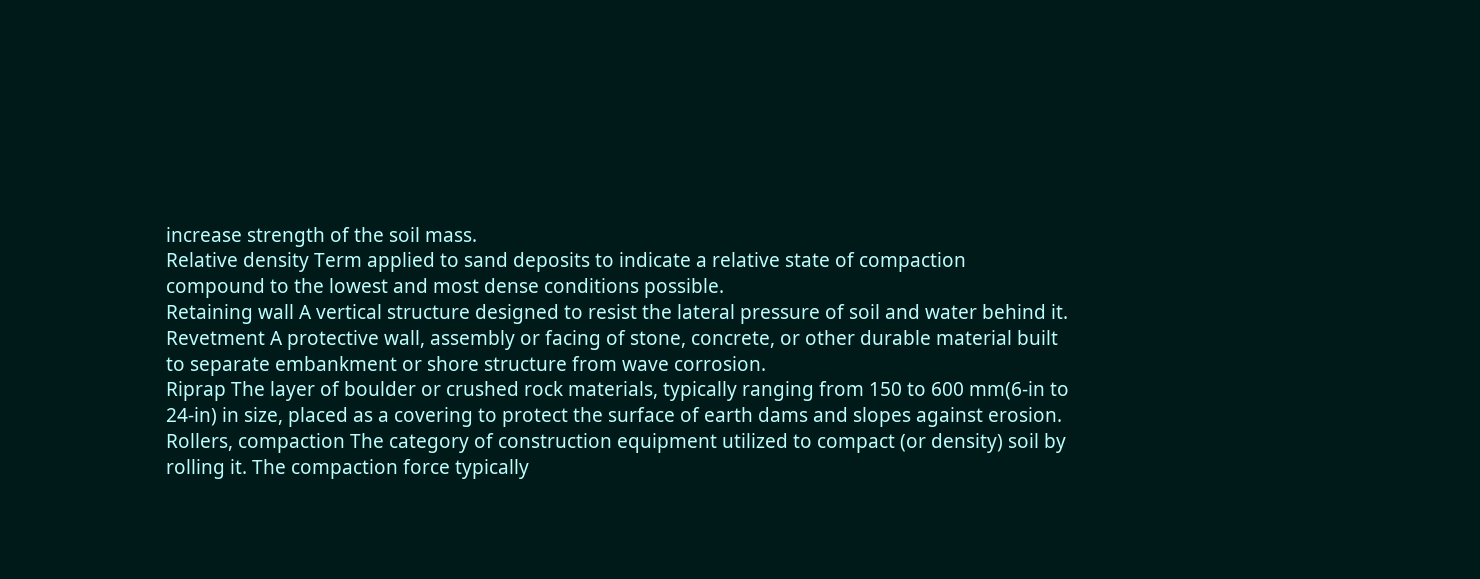increase strength of the soil mass.
Relative density Term applied to sand deposits to indicate a relative state of compaction
compound to the lowest and most dense conditions possible.
Retaining wall A vertical structure designed to resist the lateral pressure of soil and water behind it.
Revetment A protective wall, assembly or facing of stone, concrete, or other durable material built
to separate embankment or shore structure from wave corrosion.
Riprap The layer of boulder or crushed rock materials, typically ranging from 150 to 600 mm(6-in to
24-in) in size, placed as a covering to protect the surface of earth dams and slopes against erosion.
Rollers, compaction The category of construction equipment utilized to compact (or density) soil by
rolling it. The compaction force typically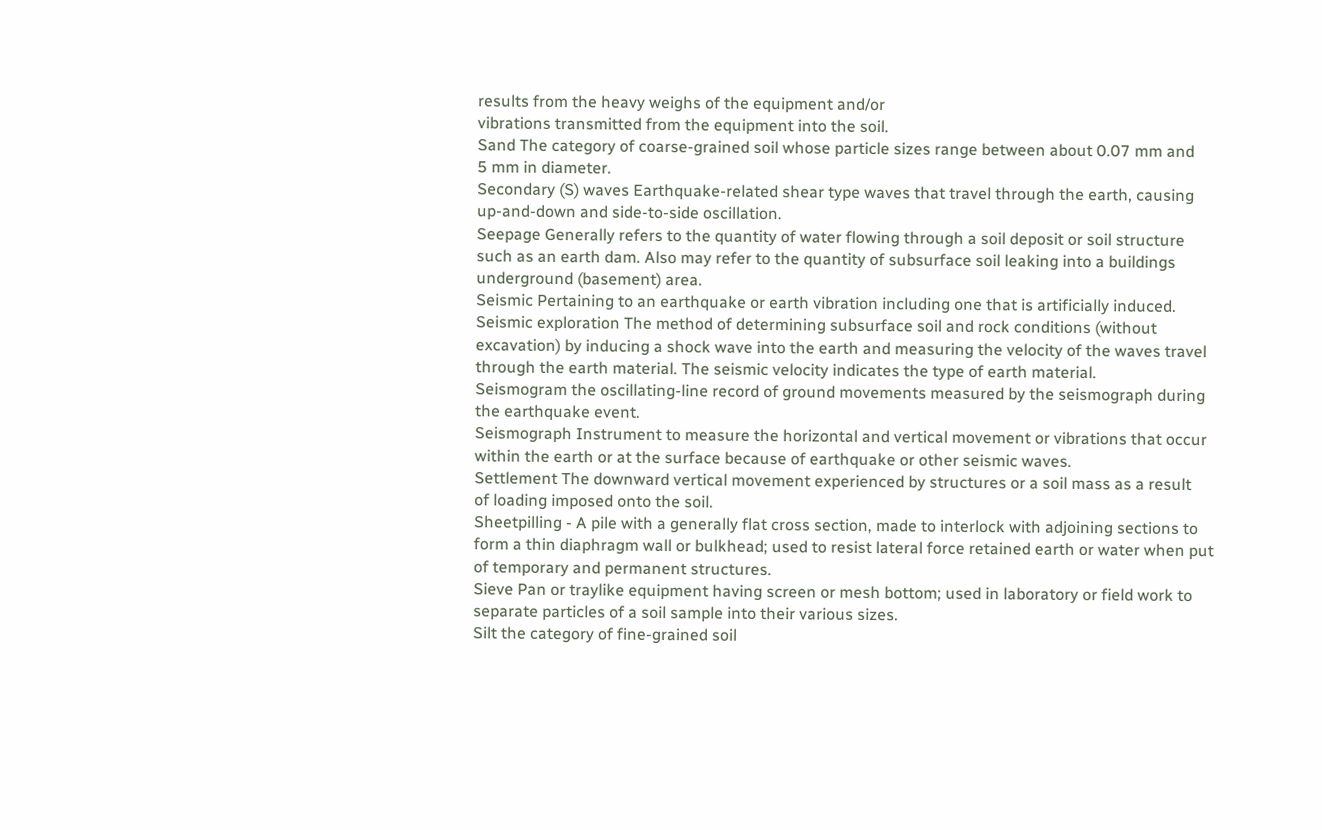results from the heavy weighs of the equipment and/or
vibrations transmitted from the equipment into the soil.
Sand The category of coarse-grained soil whose particle sizes range between about 0.07 mm and
5 mm in diameter.
Secondary (S) waves Earthquake-related shear type waves that travel through the earth, causing
up-and-down and side-to-side oscillation.
Seepage Generally refers to the quantity of water flowing through a soil deposit or soil structure
such as an earth dam. Also may refer to the quantity of subsurface soil leaking into a buildings
underground (basement) area.
Seismic Pertaining to an earthquake or earth vibration including one that is artificially induced.
Seismic exploration The method of determining subsurface soil and rock conditions (without
excavation) by inducing a shock wave into the earth and measuring the velocity of the waves travel
through the earth material. The seismic velocity indicates the type of earth material.
Seismogram the oscillating-line record of ground movements measured by the seismograph during
the earthquake event.
Seismograph Instrument to measure the horizontal and vertical movement or vibrations that occur
within the earth or at the surface because of earthquake or other seismic waves.
Settlement The downward vertical movement experienced by structures or a soil mass as a result
of loading imposed onto the soil.
Sheetpilling - A pile with a generally flat cross section, made to interlock with adjoining sections to
form a thin diaphragm wall or bulkhead; used to resist lateral force retained earth or water when put
of temporary and permanent structures.
Sieve Pan or traylike equipment having screen or mesh bottom; used in laboratory or field work to
separate particles of a soil sample into their various sizes.
Silt the category of fine-grained soil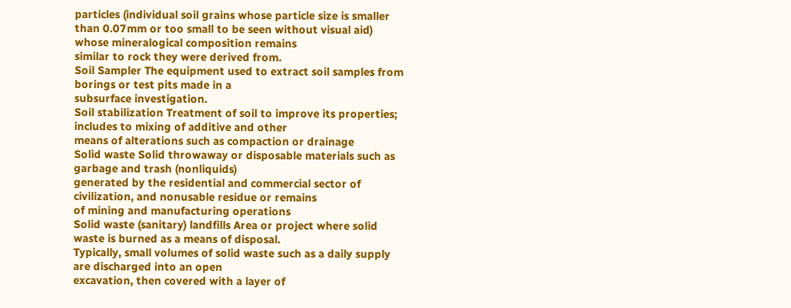particles (individual soil grains whose particle size is smaller
than 0.07mm or too small to be seen without visual aid) whose mineralogical composition remains
similar to rock they were derived from.
Soil Sampler The equipment used to extract soil samples from borings or test pits made in a
subsurface investigation.
Soil stabilization Treatment of soil to improve its properties; includes to mixing of additive and other
means of alterations such as compaction or drainage
Solid waste Solid throwaway or disposable materials such as garbage and trash (nonliquids)
generated by the residential and commercial sector of civilization, and nonusable residue or remains
of mining and manufacturing operations
Solid waste (sanitary) landfills Area or project where solid waste is burned as a means of disposal.
Typically, small volumes of solid waste such as a daily supply are discharged into an open
excavation, then covered with a layer of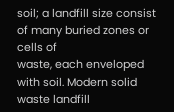soil; a landfill size consist of many buried zones or cells of
waste, each enveloped with soil. Modern solid waste landfill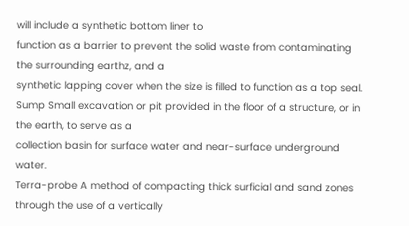will include a synthetic bottom liner to
function as a barrier to prevent the solid waste from contaminating the surrounding earthz, and a
synthetic lapping cover when the size is filled to function as a top seal.
Sump Small excavation or pit provided in the floor of a structure, or in the earth, to serve as a
collection basin for surface water and near-surface underground water.
Terra-probe A method of compacting thick surficial and sand zones through the use of a vertically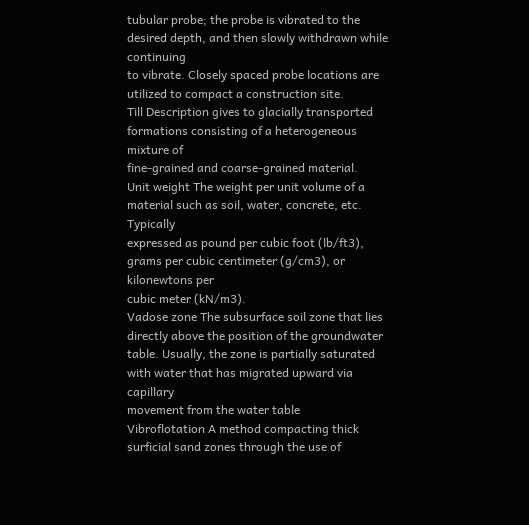tubular probe; the probe is vibrated to the desired depth, and then slowly withdrawn while continuing
to vibrate. Closely spaced probe locations are utilized to compact a construction site.
Till Description gives to glacially transported formations consisting of a heterogeneous mixture of
fine-grained and coarse-grained material.
Unit weight The weight per unit volume of a material such as soil, water, concrete, etc. Typically
expressed as pound per cubic foot (lb/ft3), grams per cubic centimeter (g/cm3), or kilonewtons per
cubic meter (kN/m3).
Vadose zone The subsurface soil zone that lies directly above the position of the groundwater
table. Usually, the zone is partially saturated with water that has migrated upward via capillary
movement from the water table
Vibroflotation A method compacting thick surficial sand zones through the use of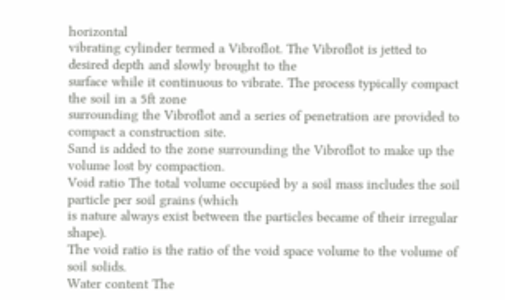horizontal
vibrating cylinder termed a Vibroflot. The Vibroflot is jetted to desired depth and slowly brought to the
surface while it continuous to vibrate. The process typically compact the soil in a 5ft zone
surrounding the Vibroflot and a series of penetration are provided to compact a construction site.
Sand is added to the zone surrounding the Vibroflot to make up the volume lost by compaction.
Void ratio The total volume occupied by a soil mass includes the soil particle per soil grains (which
is nature always exist between the particles became of their irregular shape).
The void ratio is the ratio of the void space volume to the volume of soil solids.
Water content The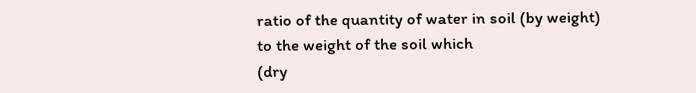ratio of the quantity of water in soil (by weight) to the weight of the soil which
(dry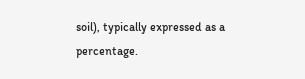soil), typically expressed as a percentage.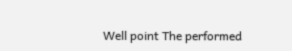Well point The performed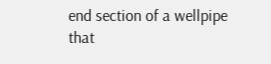end section of a wellpipe that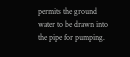permits the ground water to be drawn into
the pipe for pumping.